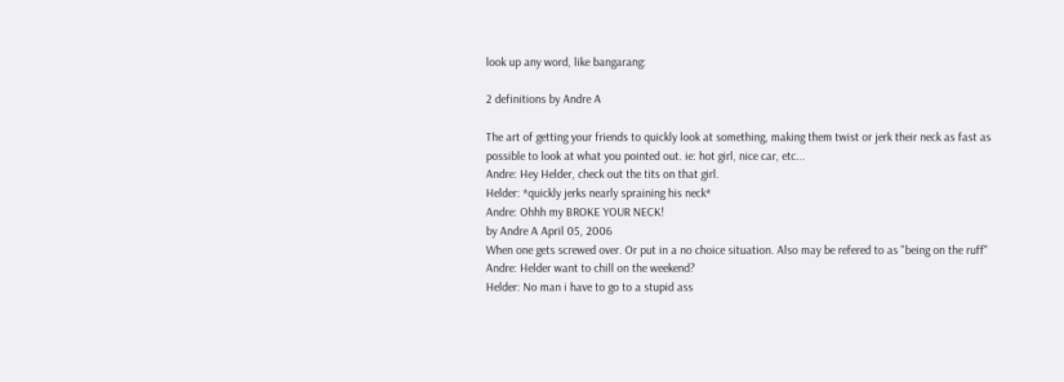look up any word, like bangarang:

2 definitions by Andre A

The art of getting your friends to quickly look at something, making them twist or jerk their neck as fast as possible to look at what you pointed out. ie: hot girl, nice car, etc...
Andre: Hey Helder, check out the tits on that girl.
Helder: *quickly jerks nearly spraining his neck*
Andre: Ohhh my BROKE YOUR NECK!
by Andre A April 05, 2006
When one gets screwed over. Or put in a no choice situation. Also may be refered to as "being on the ruff"
Andre: Helder want to chill on the weekend?
Helder: No man i have to go to a stupid ass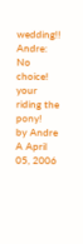wedding!!
Andre: No choice! your riding the pony!
by Andre A April 05, 2006